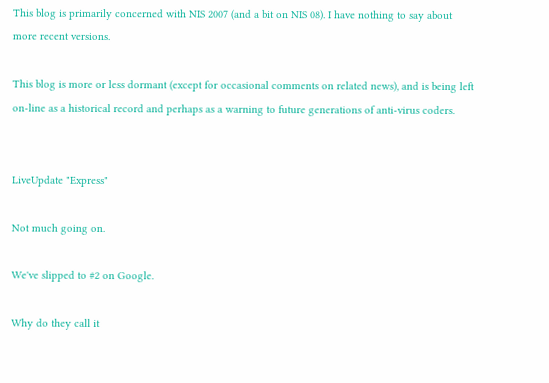This blog is primarily concerned with NIS 2007 (and a bit on NIS 08). I have nothing to say about more recent versions.

This blog is more or less dormant (except for occasional comments on related news), and is being left on-line as a historical record and perhaps as a warning to future generations of anti-virus coders.


LiveUpdate "Express"

Not much going on.

We've slipped to #2 on Google.

Why do they call it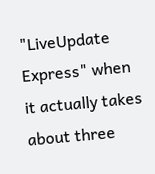"LiveUpdate Express" when it actually takes about three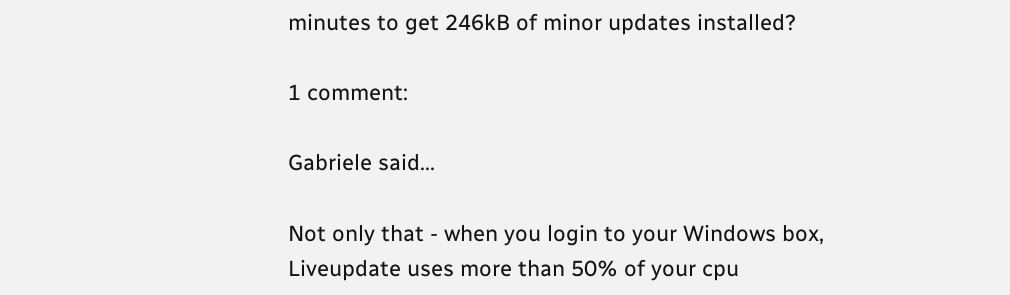minutes to get 246kB of minor updates installed?

1 comment:

Gabriele said...

Not only that - when you login to your Windows box, Liveupdate uses more than 50% of your cpu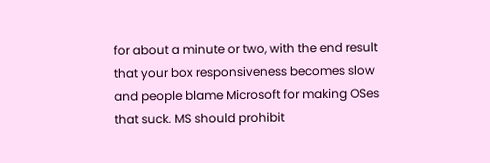for about a minute or two, with the end result that your box responsiveness becomes slow and people blame Microsoft for making OSes that suck. MS should prohibit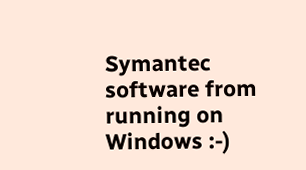Symantec software from running on Windows :-)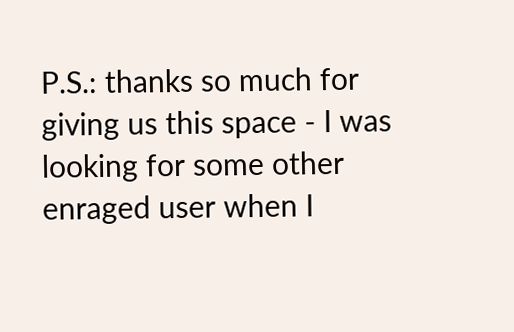P.S.: thanks so much for giving us this space - I was looking for some other enraged user when I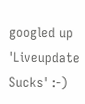googled up 'Liveupdate Sucks' :-)